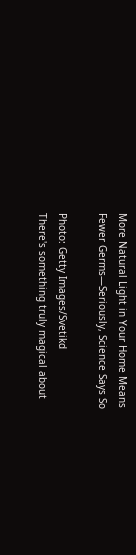More Natural Light in Your Home Means Fewer Germs—Seriously, Science Says So

Photo: Getty Images/Svetikd
There's something truly magical about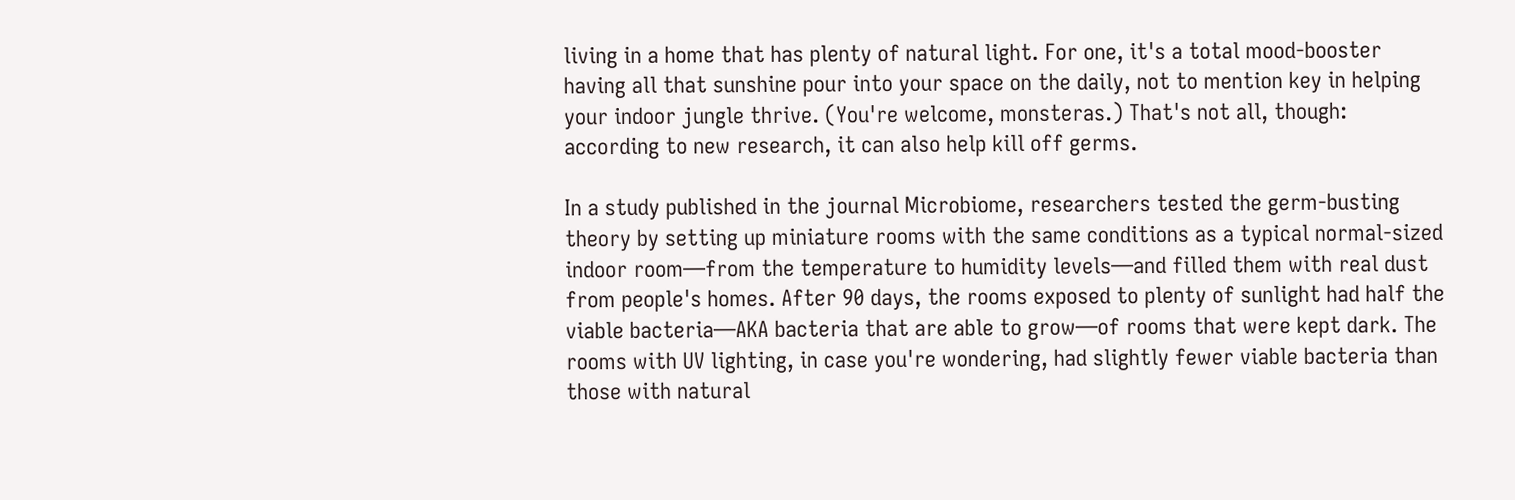living in a home that has plenty of natural light. For one, it's a total mood-booster having all that sunshine pour into your space on the daily, not to mention key in helping your indoor jungle thrive. (You're welcome, monsteras.) That's not all, though: according to new research, it can also help kill off germs.

In a study published in the journal Microbiome, researchers tested the germ-busting theory by setting up miniature rooms with the same conditions as a typical normal-sized indoor room—from the temperature to humidity levels—and filled them with real dust from people's homes. After 90 days, the rooms exposed to plenty of sunlight had half the viable bacteria—AKA bacteria that are able to grow—of rooms that were kept dark. The rooms with UV lighting, in case you're wondering, had slightly fewer viable bacteria than those with natural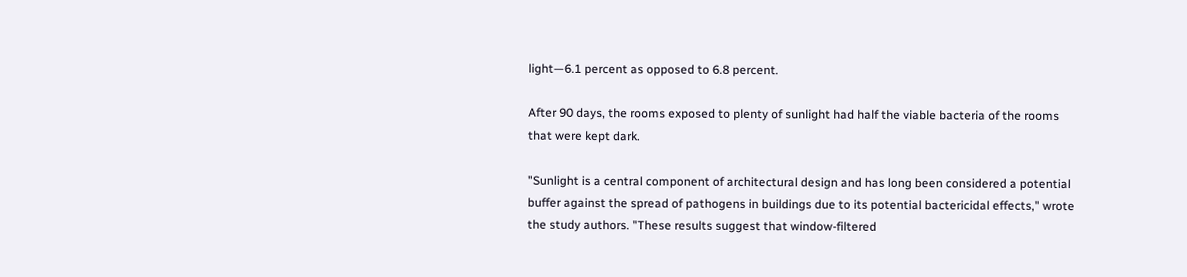light—6.1 percent as opposed to 6.8 percent.

After 90 days, the rooms exposed to plenty of sunlight had half the viable bacteria of the rooms that were kept dark.

"Sunlight is a central component of architectural design and has long been considered a potential buffer against the spread of pathogens in buildings due to its potential bactericidal effects," wrote the study authors. "These results suggest that window-filtered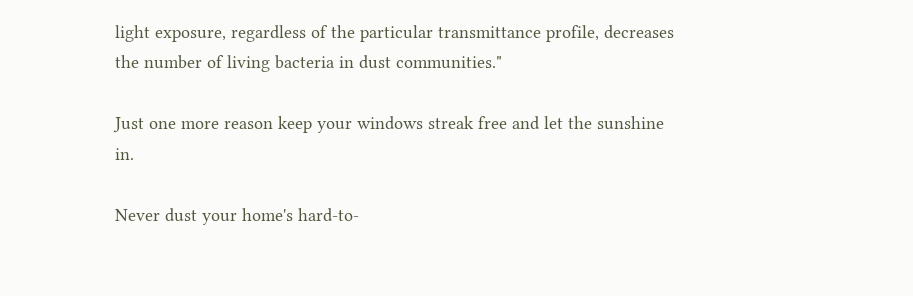light exposure, regardless of the particular transmittance profile, decreases the number of living bacteria in dust communities."

Just one more reason keep your windows streak free and let the sunshine in.

Never dust your home's hard-to-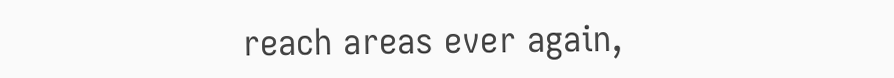reach areas ever again,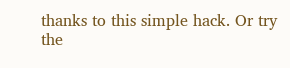thanks to this simple hack. Or try the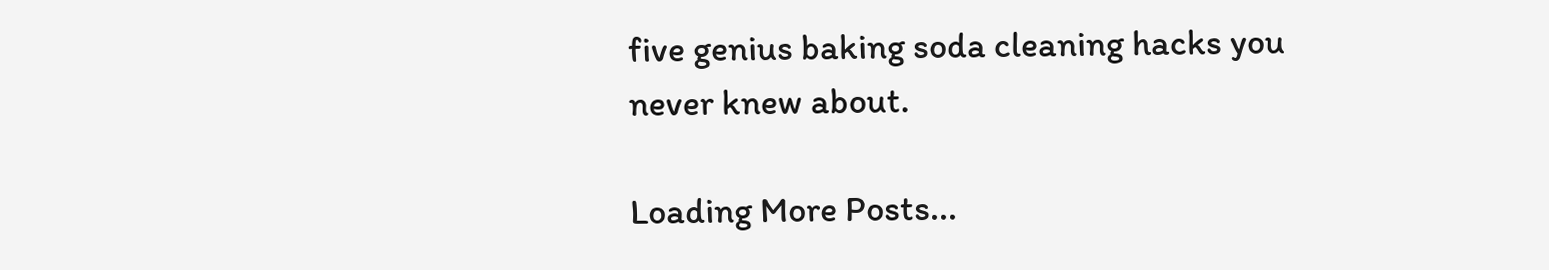five genius baking soda cleaning hacks you never knew about.

Loading More Posts...